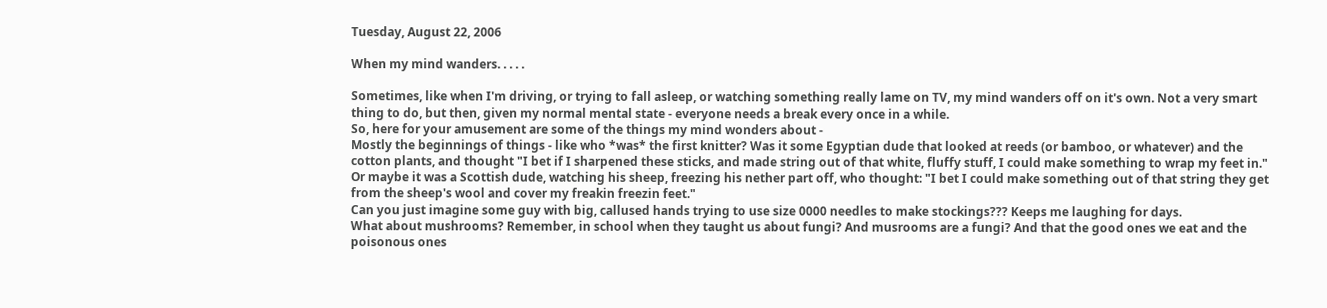Tuesday, August 22, 2006

When my mind wanders. . . . .

Sometimes, like when I'm driving, or trying to fall asleep, or watching something really lame on TV, my mind wanders off on it's own. Not a very smart thing to do, but then, given my normal mental state - everyone needs a break every once in a while.
So, here for your amusement are some of the things my mind wonders about -
Mostly the beginnings of things - like who *was* the first knitter? Was it some Egyptian dude that looked at reeds (or bamboo, or whatever) and the cotton plants, and thought "I bet if I sharpened these sticks, and made string out of that white, fluffy stuff, I could make something to wrap my feet in."
Or maybe it was a Scottish dude, watching his sheep, freezing his nether part off, who thought: "I bet I could make something out of that string they get from the sheep's wool and cover my freakin freezin feet."
Can you just imagine some guy with big, callused hands trying to use size 0000 needles to make stockings??? Keeps me laughing for days.
What about mushrooms? Remember, in school when they taught us about fungi? And musrooms are a fungi? And that the good ones we eat and the poisonous ones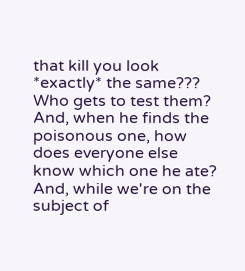that kill you look *exactly* the same??? Who gets to test them? And, when he finds the poisonous one, how does everyone else know which one he ate? And, while we're on the subject of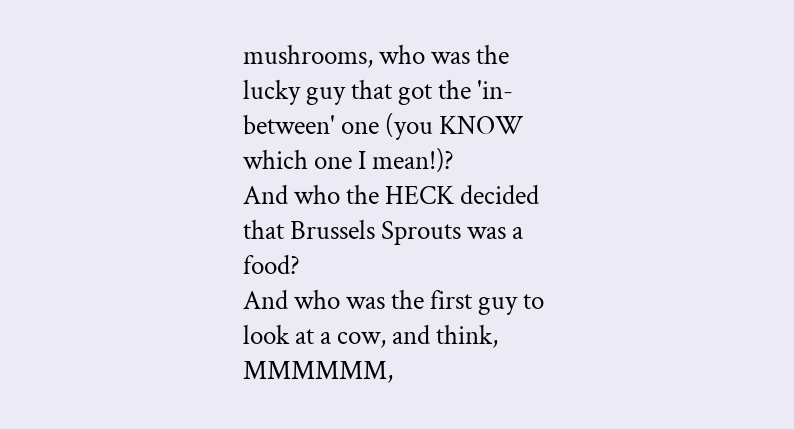mushrooms, who was the lucky guy that got the 'in-between' one (you KNOW which one I mean!)?
And who the HECK decided that Brussels Sprouts was a food?
And who was the first guy to look at a cow, and think, MMMMMM,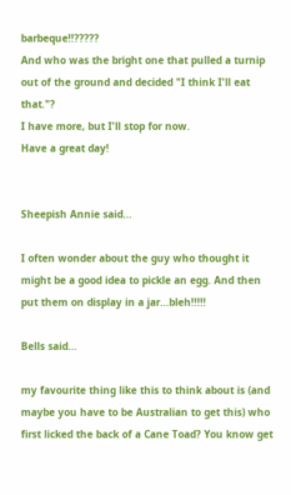barbeque!!?????
And who was the bright one that pulled a turnip out of the ground and decided "I think I'll eat that."?
I have more, but I'll stop for now.
Have a great day!


Sheepish Annie said...

I often wonder about the guy who thought it might be a good idea to pickle an egg. And then put them on display in a jar...bleh!!!!!

Bells said...

my favourite thing like this to think about is (and maybe you have to be Australian to get this) who first licked the back of a Cane Toad? You know get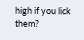high if you lick them?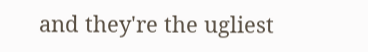and they're the ugliest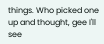things. Who picked one up and thought, gee I'll see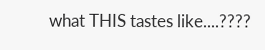what THIS tastes like....????